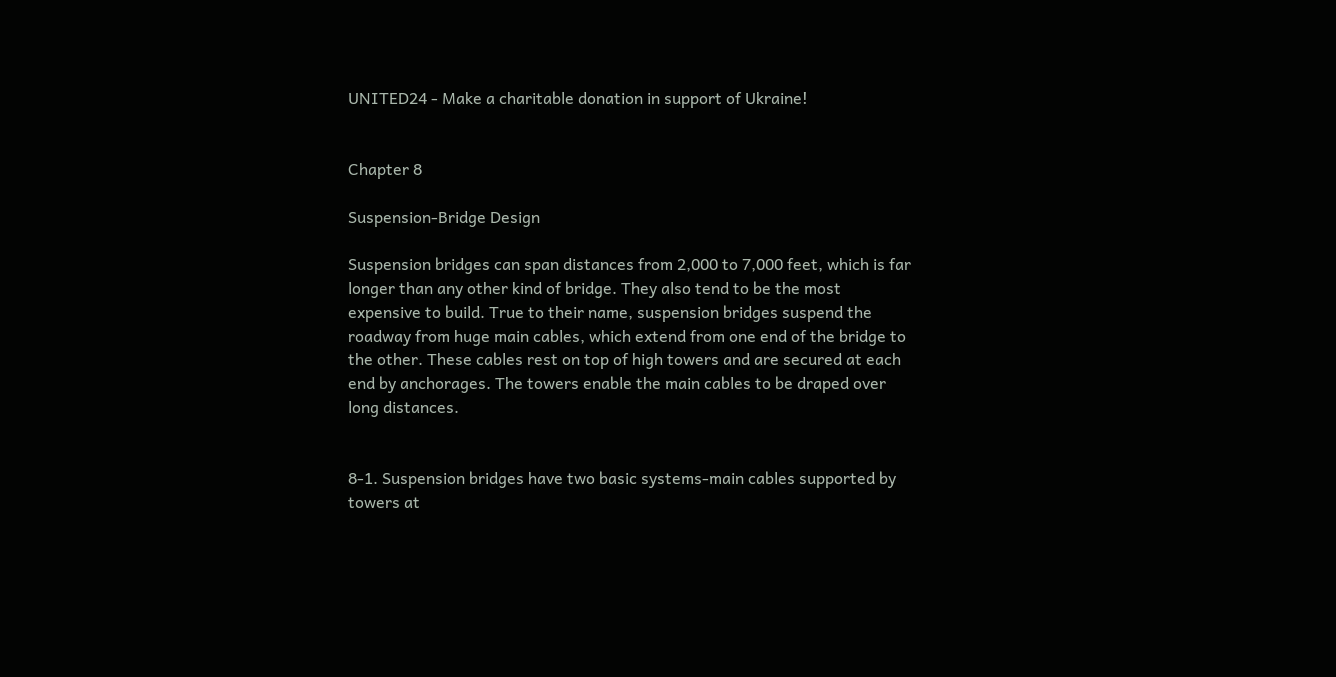UNITED24 - Make a charitable donation in support of Ukraine!


Chapter 8

Suspension-Bridge Design

Suspension bridges can span distances from 2,000 to 7,000 feet, which is far longer than any other kind of bridge. They also tend to be the most expensive to build. True to their name, suspension bridges suspend the roadway from huge main cables, which extend from one end of the bridge to the other. These cables rest on top of high towers and are secured at each end by anchorages. The towers enable the main cables to be draped over long distances.


8-1. Suspension bridges have two basic systems-main cables supported by towers at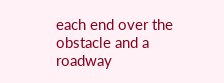each end over the obstacle and a roadway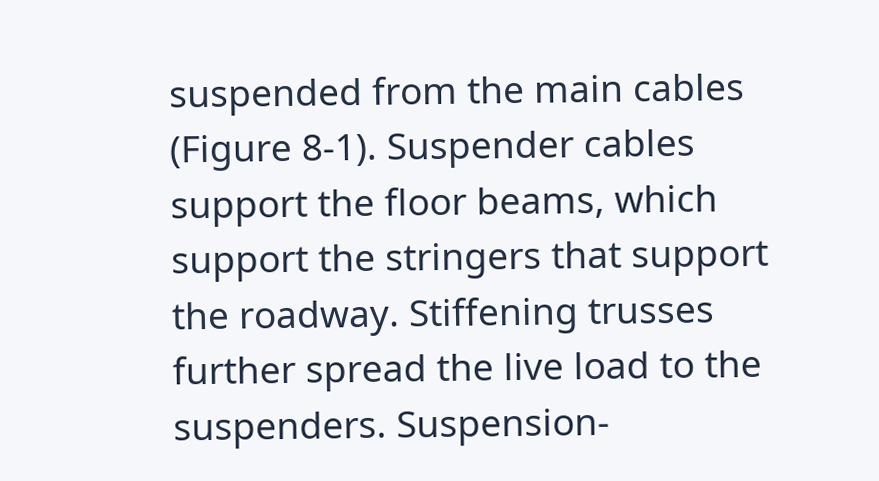suspended from the main cables (Figure 8-1). Suspender cables support the floor beams, which support the stringers that support the roadway. Stiffening trusses further spread the live load to the suspenders. Suspension-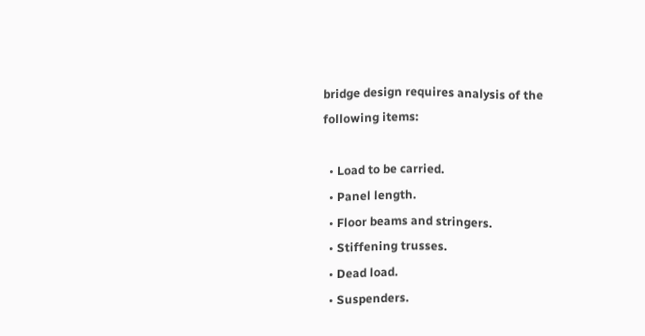bridge design requires analysis of the following items:

  • Load to be carried.
  • Panel length.
  • Floor beams and stringers.
  • Stiffening trusses.
  • Dead load.
  • Suspenders.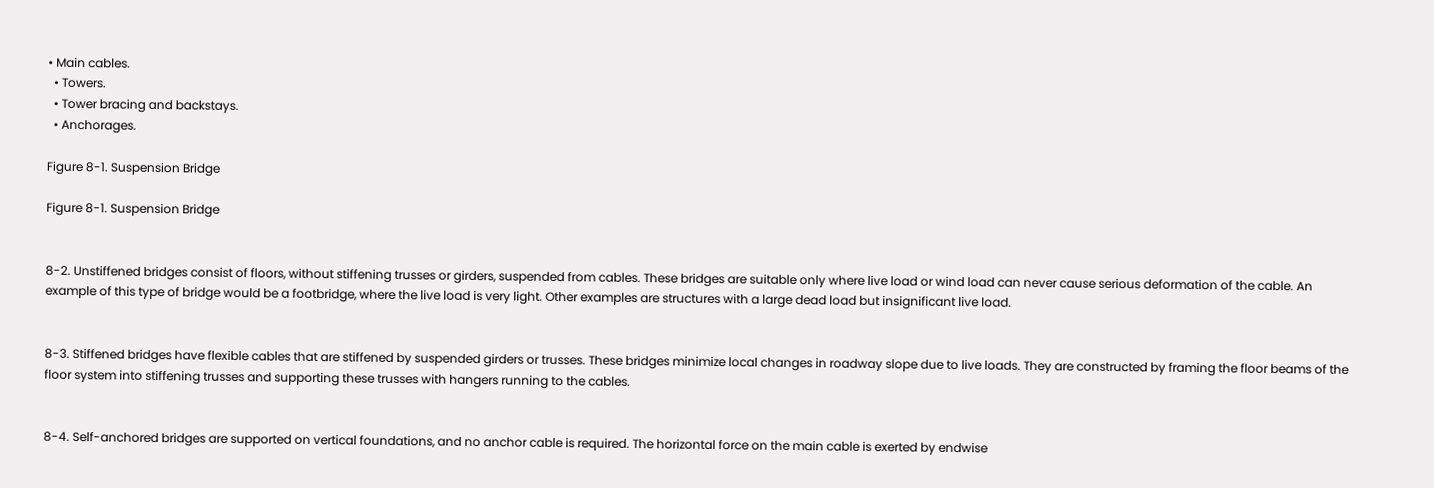• Main cables.
  • Towers.
  • Tower bracing and backstays.
  • Anchorages.

Figure 8-1. Suspension Bridge

Figure 8-1. Suspension Bridge


8-2. Unstiffened bridges consist of floors, without stiffening trusses or girders, suspended from cables. These bridges are suitable only where live load or wind load can never cause serious deformation of the cable. An example of this type of bridge would be a footbridge, where the live load is very light. Other examples are structures with a large dead load but insignificant live load.


8-3. Stiffened bridges have flexible cables that are stiffened by suspended girders or trusses. These bridges minimize local changes in roadway slope due to live loads. They are constructed by framing the floor beams of the floor system into stiffening trusses and supporting these trusses with hangers running to the cables.


8-4. Self-anchored bridges are supported on vertical foundations, and no anchor cable is required. The horizontal force on the main cable is exerted by endwise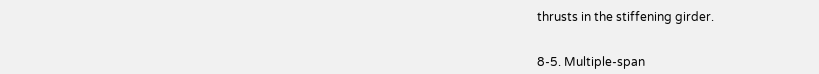thrusts in the stiffening girder.


8-5. Multiple-span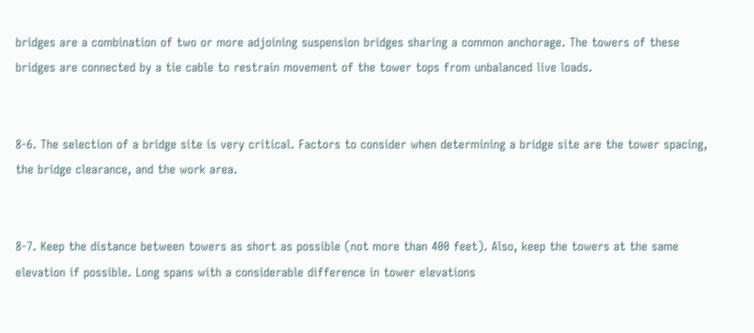bridges are a combination of two or more adjoining suspension bridges sharing a common anchorage. The towers of these bridges are connected by a tie cable to restrain movement of the tower tops from unbalanced live loads.


8-6. The selection of a bridge site is very critical. Factors to consider when determining a bridge site are the tower spacing, the bridge clearance, and the work area.


8-7. Keep the distance between towers as short as possible (not more than 400 feet). Also, keep the towers at the same elevation if possible. Long spans with a considerable difference in tower elevations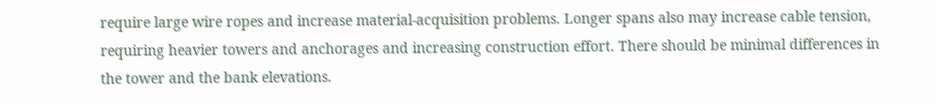require large wire ropes and increase material-acquisition problems. Longer spans also may increase cable tension, requiring heavier towers and anchorages and increasing construction effort. There should be minimal differences in the tower and the bank elevations.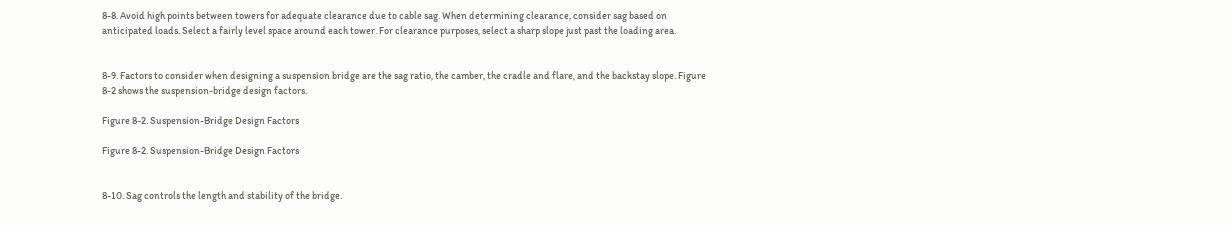8-8. Avoid high points between towers for adequate clearance due to cable sag. When determining clearance, consider sag based on anticipated loads. Select a fairly level space around each tower. For clearance purposes, select a sharp slope just past the loading area.


8-9. Factors to consider when designing a suspension bridge are the sag ratio, the camber, the cradle and flare, and the backstay slope. Figure 8-2 shows the suspension-bridge design factors.

Figure 8-2. Suspension-Bridge Design Factors

Figure 8-2. Suspension-Bridge Design Factors


8-10. Sag controls the length and stability of the bridge.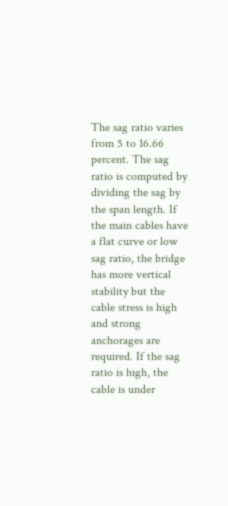The sag ratio varies from 5 to 16.66 percent. The sag ratio is computed by dividing the sag by the span length. If the main cables have a flat curve or low sag ratio, the bridge has more vertical stability but the cable stress is high and strong anchorages are required. If the sag ratio is high, the cable is under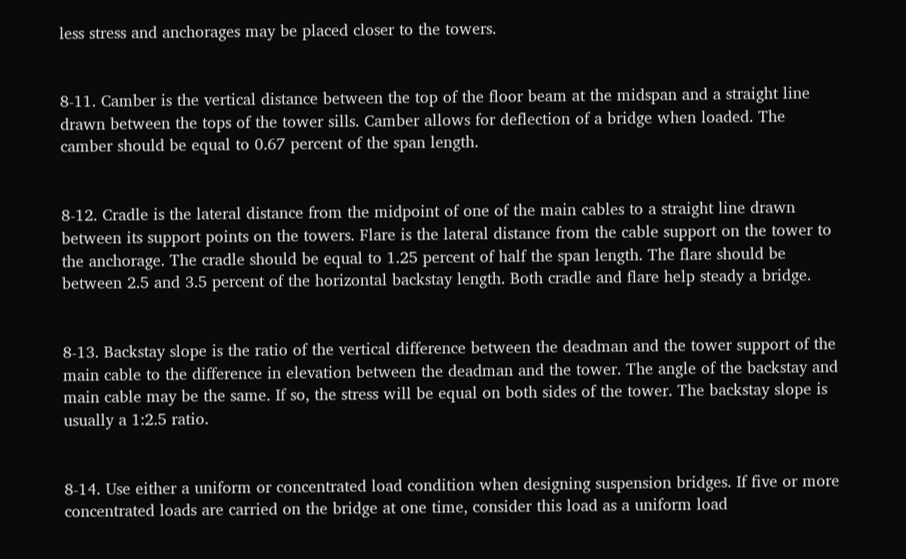less stress and anchorages may be placed closer to the towers.


8-11. Camber is the vertical distance between the top of the floor beam at the midspan and a straight line drawn between the tops of the tower sills. Camber allows for deflection of a bridge when loaded. The camber should be equal to 0.67 percent of the span length.


8-12. Cradle is the lateral distance from the midpoint of one of the main cables to a straight line drawn between its support points on the towers. Flare is the lateral distance from the cable support on the tower to the anchorage. The cradle should be equal to 1.25 percent of half the span length. The flare should be between 2.5 and 3.5 percent of the horizontal backstay length. Both cradle and flare help steady a bridge.


8-13. Backstay slope is the ratio of the vertical difference between the deadman and the tower support of the main cable to the difference in elevation between the deadman and the tower. The angle of the backstay and main cable may be the same. If so, the stress will be equal on both sides of the tower. The backstay slope is usually a 1:2.5 ratio.


8-14. Use either a uniform or concentrated load condition when designing suspension bridges. If five or more concentrated loads are carried on the bridge at one time, consider this load as a uniform load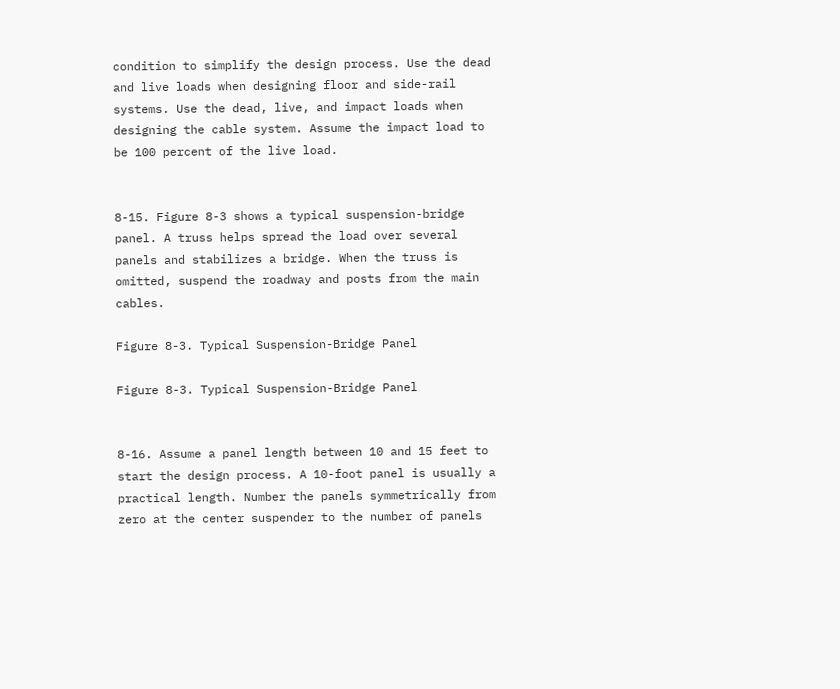condition to simplify the design process. Use the dead and live loads when designing floor and side-rail systems. Use the dead, live, and impact loads when designing the cable system. Assume the impact load to be 100 percent of the live load.


8-15. Figure 8-3 shows a typical suspension-bridge panel. A truss helps spread the load over several panels and stabilizes a bridge. When the truss is omitted, suspend the roadway and posts from the main cables.

Figure 8-3. Typical Suspension-Bridge Panel

Figure 8-3. Typical Suspension-Bridge Panel


8-16. Assume a panel length between 10 and 15 feet to start the design process. A 10-foot panel is usually a practical length. Number the panels symmetrically from zero at the center suspender to the number of panels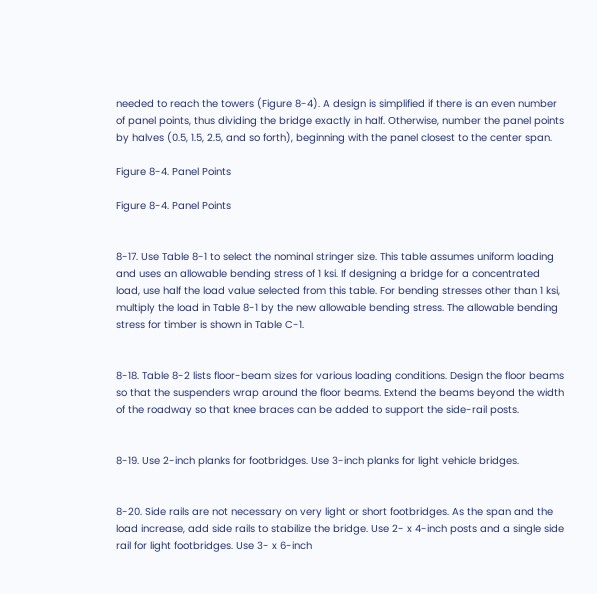needed to reach the towers (Figure 8-4). A design is simplified if there is an even number of panel points, thus dividing the bridge exactly in half. Otherwise, number the panel points by halves (0.5, 1.5, 2.5, and so forth), beginning with the panel closest to the center span.

Figure 8-4. Panel Points

Figure 8-4. Panel Points


8-17. Use Table 8-1 to select the nominal stringer size. This table assumes uniform loading and uses an allowable bending stress of 1 ksi. If designing a bridge for a concentrated load, use half the load value selected from this table. For bending stresses other than 1 ksi, multiply the load in Table 8-1 by the new allowable bending stress. The allowable bending stress for timber is shown in Table C-1.


8-18. Table 8-2 lists floor-beam sizes for various loading conditions. Design the floor beams so that the suspenders wrap around the floor beams. Extend the beams beyond the width of the roadway so that knee braces can be added to support the side-rail posts.


8-19. Use 2-inch planks for footbridges. Use 3-inch planks for light vehicle bridges.


8-20. Side rails are not necessary on very light or short footbridges. As the span and the load increase, add side rails to stabilize the bridge. Use 2- x 4-inch posts and a single side rail for light footbridges. Use 3- x 6-inch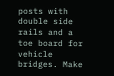posts with double side rails and a toe board for vehicle bridges. Make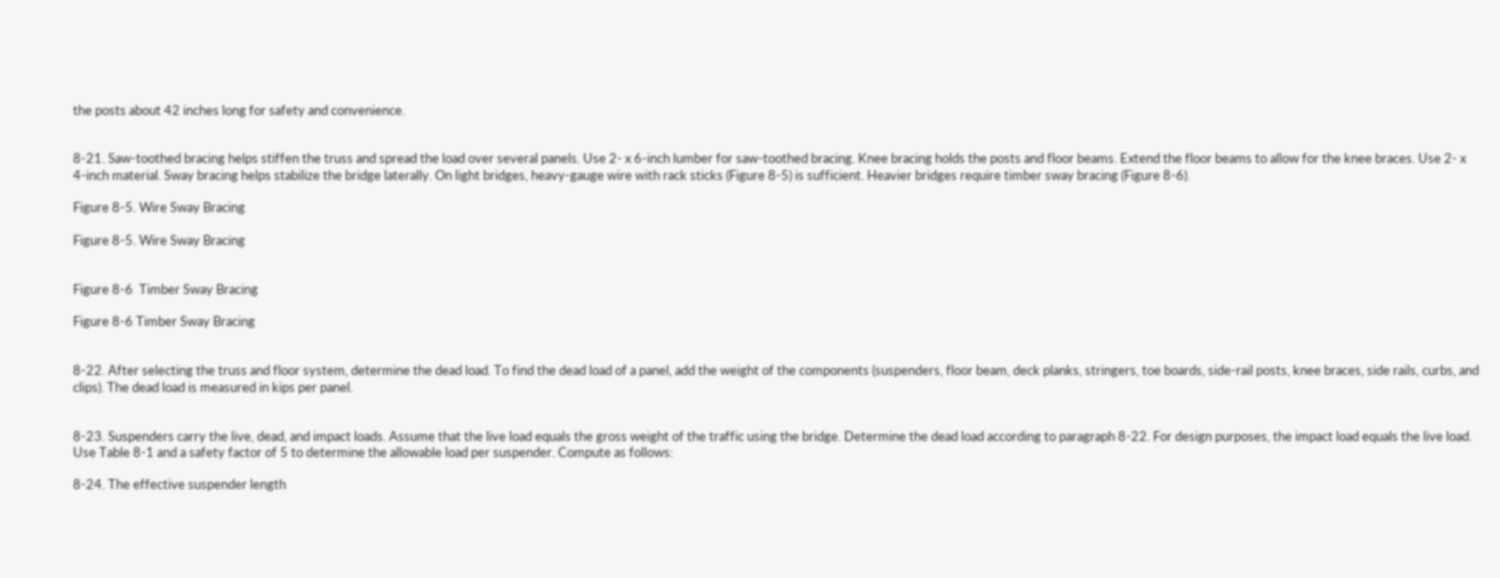the posts about 42 inches long for safety and convenience.


8-21. Saw-toothed bracing helps stiffen the truss and spread the load over several panels. Use 2- x 6-inch lumber for saw-toothed bracing. Knee bracing holds the posts and floor beams. Extend the floor beams to allow for the knee braces. Use 2- x 4-inch material. Sway bracing helps stabilize the bridge laterally. On light bridges, heavy-gauge wire with rack sticks (Figure 8-5) is sufficient. Heavier bridges require timber sway bracing (Figure 8-6).

Figure 8-5. Wire Sway Bracing

Figure 8-5. Wire Sway Bracing


Figure 8-6  Timber Sway Bracing

Figure 8-6 Timber Sway Bracing


8-22. After selecting the truss and floor system, determine the dead load. To find the dead load of a panel, add the weight of the components (suspenders, floor beam, deck planks, stringers, toe boards, side-rail posts, knee braces, side rails, curbs, and clips). The dead load is measured in kips per panel.


8-23. Suspenders carry the live, dead, and impact loads. Assume that the live load equals the gross weight of the traffic using the bridge. Determine the dead load according to paragraph 8-22. For design purposes, the impact load equals the live load. Use Table 8-1 and a safety factor of 5 to determine the allowable load per suspender. Compute as follows:

8-24. The effective suspender length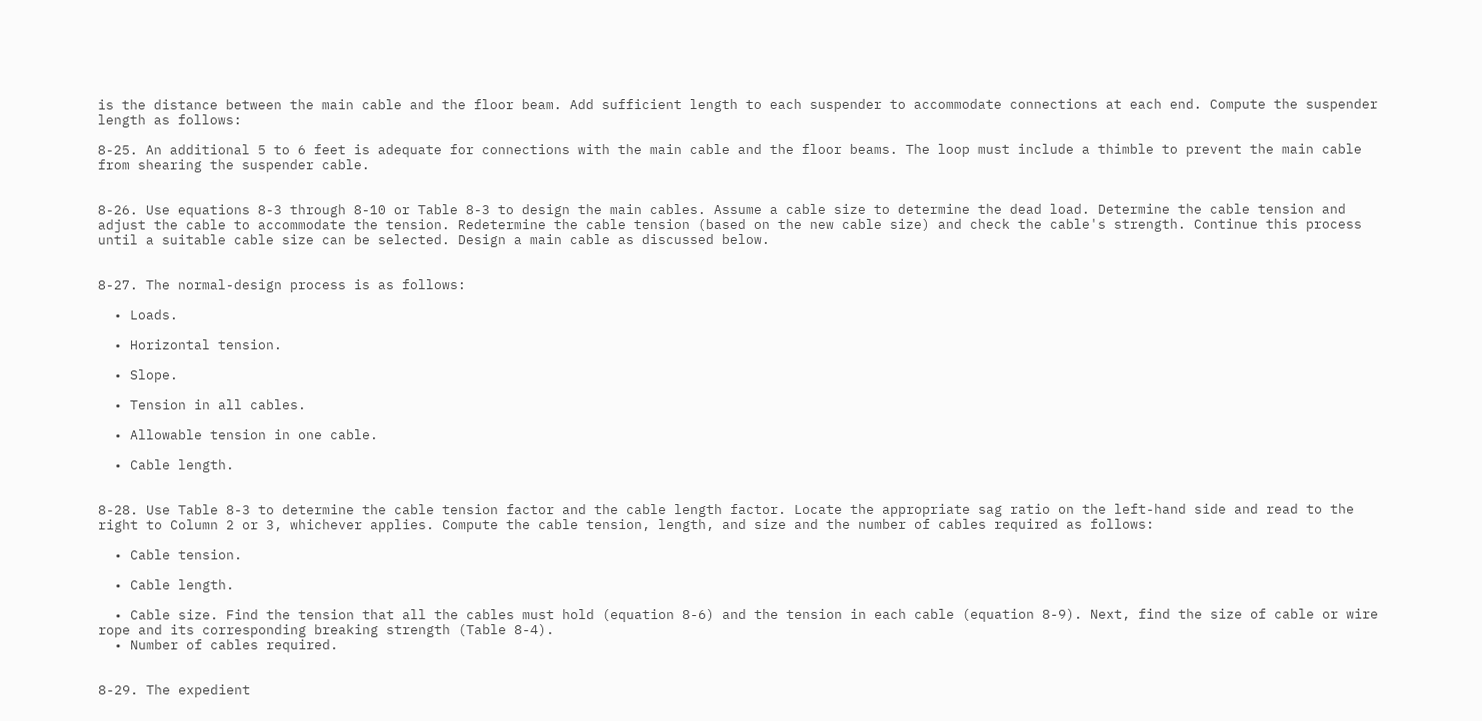is the distance between the main cable and the floor beam. Add sufficient length to each suspender to accommodate connections at each end. Compute the suspender length as follows:

8-25. An additional 5 to 6 feet is adequate for connections with the main cable and the floor beams. The loop must include a thimble to prevent the main cable from shearing the suspender cable.


8-26. Use equations 8-3 through 8-10 or Table 8-3 to design the main cables. Assume a cable size to determine the dead load. Determine the cable tension and adjust the cable to accommodate the tension. Redetermine the cable tension (based on the new cable size) and check the cable's strength. Continue this process until a suitable cable size can be selected. Design a main cable as discussed below.


8-27. The normal-design process is as follows:

  • Loads.

  • Horizontal tension.

  • Slope.

  • Tension in all cables.

  • Allowable tension in one cable.

  • Cable length.


8-28. Use Table 8-3 to determine the cable tension factor and the cable length factor. Locate the appropriate sag ratio on the left-hand side and read to the right to Column 2 or 3, whichever applies. Compute the cable tension, length, and size and the number of cables required as follows:

  • Cable tension.

  • Cable length.

  • Cable size. Find the tension that all the cables must hold (equation 8-6) and the tension in each cable (equation 8-9). Next, find the size of cable or wire rope and its corresponding breaking strength (Table 8-4).
  • Number of cables required.


8-29. The expedient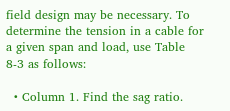field design may be necessary. To determine the tension in a cable for a given span and load, use Table 8-3 as follows:

  • Column 1. Find the sag ratio.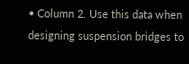• Column 2. Use this data when designing suspension bridges to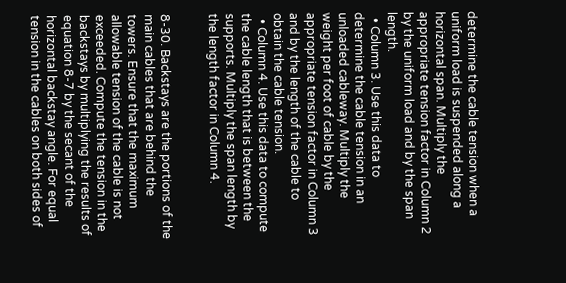determine the cable tension when a uniform load is suspended along a horizontal span. Multiply the appropriate tension factor in Column 2 by the uniform load and by the span length.
  • Column 3. Use this data to determine the cable tension in an unloaded cableway. Multiply the weight per foot of cable by the appropriate tension factor in Column 3 and by the length of the cable to obtain the cable tension.
  • Column 4. Use this data to compute the cable length that is between the supports. Multiply the span length by the length factor in Column 4.


8-30. Backstays are the portions of the main cables that are behind the towers. Ensure that the maximum allowable tension of the cable is not exceeded. Compute the tension in the backstays by multiplying the results of equation 8-7 by the secant of the horizontal backstay angle. For equal tension in the cables on both sides of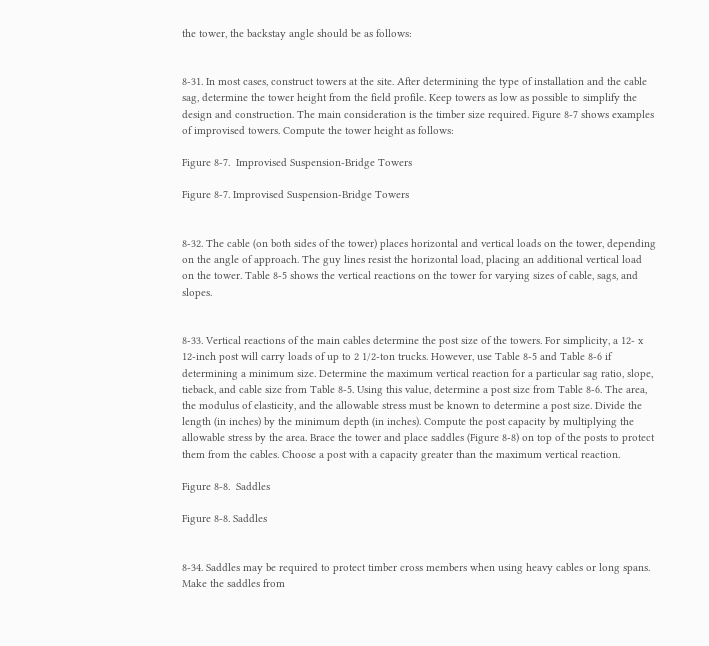the tower, the backstay angle should be as follows:


8-31. In most cases, construct towers at the site. After determining the type of installation and the cable sag, determine the tower height from the field profile. Keep towers as low as possible to simplify the design and construction. The main consideration is the timber size required. Figure 8-7 shows examples of improvised towers. Compute the tower height as follows:

Figure 8-7.  Improvised Suspension-Bridge Towers

Figure 8-7. Improvised Suspension-Bridge Towers


8-32. The cable (on both sides of the tower) places horizontal and vertical loads on the tower, depending on the angle of approach. The guy lines resist the horizontal load, placing an additional vertical load on the tower. Table 8-5 shows the vertical reactions on the tower for varying sizes of cable, sags, and slopes.


8-33. Vertical reactions of the main cables determine the post size of the towers. For simplicity, a 12- x 12-inch post will carry loads of up to 2 1/2-ton trucks. However, use Table 8-5 and Table 8-6 if determining a minimum size. Determine the maximum vertical reaction for a particular sag ratio, slope, tieback, and cable size from Table 8-5. Using this value, determine a post size from Table 8-6. The area, the modulus of elasticity, and the allowable stress must be known to determine a post size. Divide the length (in inches) by the minimum depth (in inches). Compute the post capacity by multiplying the allowable stress by the area. Brace the tower and place saddles (Figure 8-8) on top of the posts to protect them from the cables. Choose a post with a capacity greater than the maximum vertical reaction.

Figure 8-8.  Saddles

Figure 8-8. Saddles


8-34. Saddles may be required to protect timber cross members when using heavy cables or long spans. Make the saddles from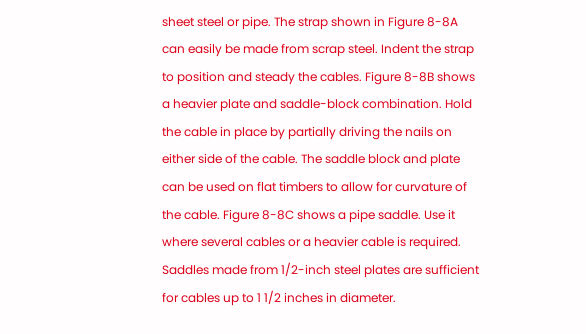sheet steel or pipe. The strap shown in Figure 8-8A can easily be made from scrap steel. Indent the strap to position and steady the cables. Figure 8-8B shows a heavier plate and saddle-block combination. Hold the cable in place by partially driving the nails on either side of the cable. The saddle block and plate can be used on flat timbers to allow for curvature of the cable. Figure 8-8C shows a pipe saddle. Use it where several cables or a heavier cable is required. Saddles made from 1/2-inch steel plates are sufficient for cables up to 1 1/2 inches in diameter.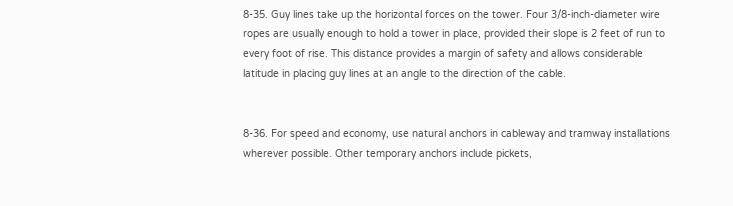8-35. Guy lines take up the horizontal forces on the tower. Four 3/8-inch-diameter wire ropes are usually enough to hold a tower in place, provided their slope is 2 feet of run to every foot of rise. This distance provides a margin of safety and allows considerable latitude in placing guy lines at an angle to the direction of the cable.


8-36. For speed and economy, use natural anchors in cableway and tramway installations wherever possible. Other temporary anchors include pickets,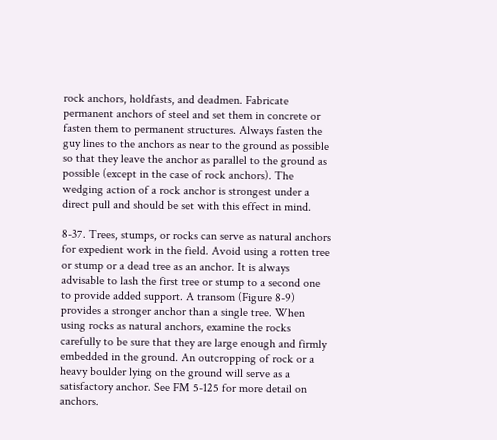rock anchors, holdfasts, and deadmen. Fabricate permanent anchors of steel and set them in concrete or fasten them to permanent structures. Always fasten the guy lines to the anchors as near to the ground as possible so that they leave the anchor as parallel to the ground as possible (except in the case of rock anchors). The wedging action of a rock anchor is strongest under a direct pull and should be set with this effect in mind.

8-37. Trees, stumps, or rocks can serve as natural anchors for expedient work in the field. Avoid using a rotten tree or stump or a dead tree as an anchor. It is always advisable to lash the first tree or stump to a second one to provide added support. A transom (Figure 8-9) provides a stronger anchor than a single tree. When using rocks as natural anchors, examine the rocks carefully to be sure that they are large enough and firmly embedded in the ground. An outcropping of rock or a heavy boulder lying on the ground will serve as a satisfactory anchor. See FM 5-125 for more detail on anchors.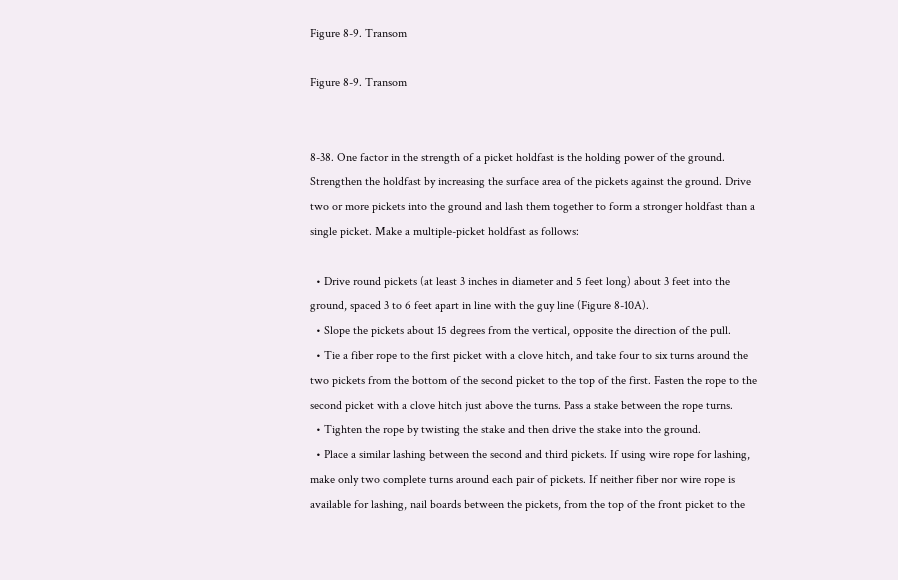Figure 8-9. Transom

Figure 8-9. Transom


8-38. One factor in the strength of a picket holdfast is the holding power of the ground. Strengthen the holdfast by increasing the surface area of the pickets against the ground. Drive two or more pickets into the ground and lash them together to form a stronger holdfast than a single picket. Make a multiple-picket holdfast as follows:

  • Drive round pickets (at least 3 inches in diameter and 5 feet long) about 3 feet into the ground, spaced 3 to 6 feet apart in line with the guy line (Figure 8-10A).
  • Slope the pickets about 15 degrees from the vertical, opposite the direction of the pull.
  • Tie a fiber rope to the first picket with a clove hitch, and take four to six turns around the two pickets from the bottom of the second picket to the top of the first. Fasten the rope to the second picket with a clove hitch just above the turns. Pass a stake between the rope turns.
  • Tighten the rope by twisting the stake and then drive the stake into the ground.
  • Place a similar lashing between the second and third pickets. If using wire rope for lashing, make only two complete turns around each pair of pickets. If neither fiber nor wire rope is available for lashing, nail boards between the pickets, from the top of the front picket to the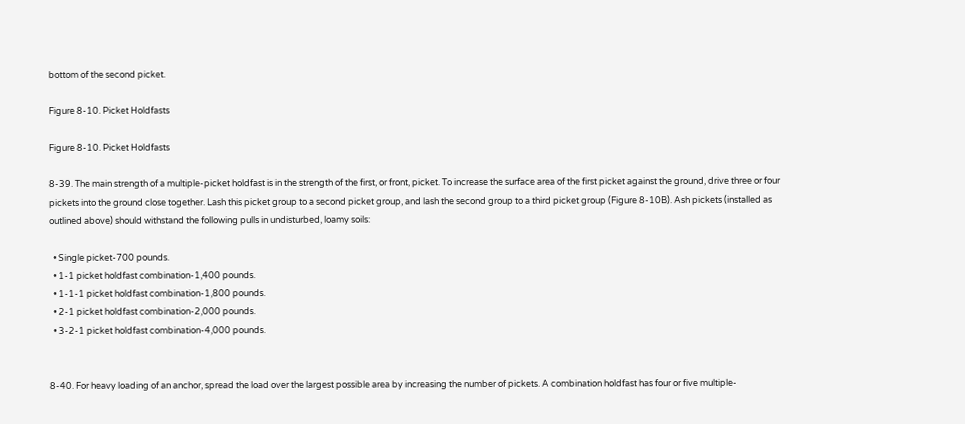bottom of the second picket.

Figure 8-10. Picket Holdfasts

Figure 8-10. Picket Holdfasts

8-39. The main strength of a multiple-picket holdfast is in the strength of the first, or front, picket. To increase the surface area of the first picket against the ground, drive three or four pickets into the ground close together. Lash this picket group to a second picket group, and lash the second group to a third picket group (Figure 8-10B). Ash pickets (installed as outlined above) should withstand the following pulls in undisturbed, loamy soils:

  • Single picket-700 pounds.
  • 1-1 picket holdfast combination-1,400 pounds.
  • 1-1-1 picket holdfast combination-1,800 pounds.
  • 2-1 picket holdfast combination-2,000 pounds.
  • 3-2-1 picket holdfast combination-4,000 pounds.


8-40. For heavy loading of an anchor, spread the load over the largest possible area by increasing the number of pickets. A combination holdfast has four or five multiple-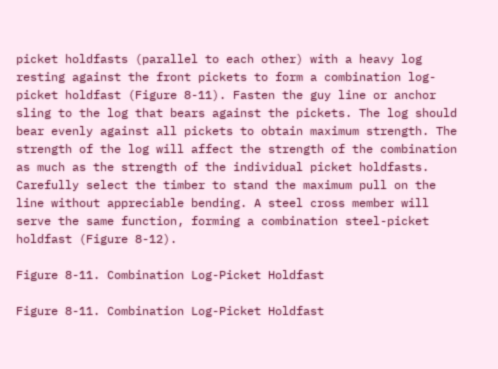picket holdfasts (parallel to each other) with a heavy log resting against the front pickets to form a combination log-picket holdfast (Figure 8-11). Fasten the guy line or anchor sling to the log that bears against the pickets. The log should bear evenly against all pickets to obtain maximum strength. The strength of the log will affect the strength of the combination as much as the strength of the individual picket holdfasts. Carefully select the timber to stand the maximum pull on the line without appreciable bending. A steel cross member will serve the same function, forming a combination steel-picket holdfast (Figure 8-12).

Figure 8-11. Combination Log-Picket Holdfast

Figure 8-11. Combination Log-Picket Holdfast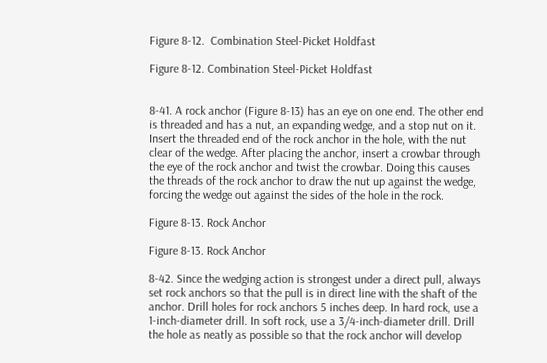Figure 8-12.  Combination Steel-Picket Holdfast

Figure 8-12. Combination Steel-Picket Holdfast


8-41. A rock anchor (Figure 8-13) has an eye on one end. The other end is threaded and has a nut, an expanding wedge, and a stop nut on it. Insert the threaded end of the rock anchor in the hole, with the nut clear of the wedge. After placing the anchor, insert a crowbar through the eye of the rock anchor and twist the crowbar. Doing this causes the threads of the rock anchor to draw the nut up against the wedge, forcing the wedge out against the sides of the hole in the rock.

Figure 8-13. Rock Anchor

Figure 8-13. Rock Anchor

8-42. Since the wedging action is strongest under a direct pull, always set rock anchors so that the pull is in direct line with the shaft of the anchor. Drill holes for rock anchors 5 inches deep. In hard rock, use a 1-inch-diameter drill. In soft rock, use a 3/4-inch-diameter drill. Drill the hole as neatly as possible so that the rock anchor will develop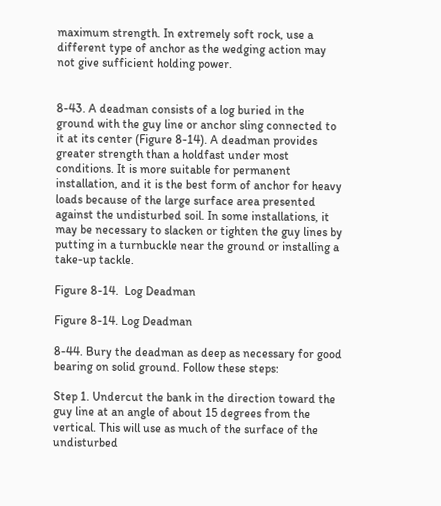maximum strength. In extremely soft rock, use a different type of anchor as the wedging action may not give sufficient holding power.


8-43. A deadman consists of a log buried in the ground with the guy line or anchor sling connected to it at its center (Figure 8-14). A deadman provides greater strength than a holdfast under most conditions. It is more suitable for permanent installation, and it is the best form of anchor for heavy loads because of the large surface area presented against the undisturbed soil. In some installations, it may be necessary to slacken or tighten the guy lines by putting in a turnbuckle near the ground or installing a take-up tackle.

Figure 8-14.  Log Deadman

Figure 8-14. Log Deadman

8-44. Bury the deadman as deep as necessary for good bearing on solid ground. Follow these steps:

Step 1. Undercut the bank in the direction toward the guy line at an angle of about 15 degrees from the vertical. This will use as much of the surface of the undisturbed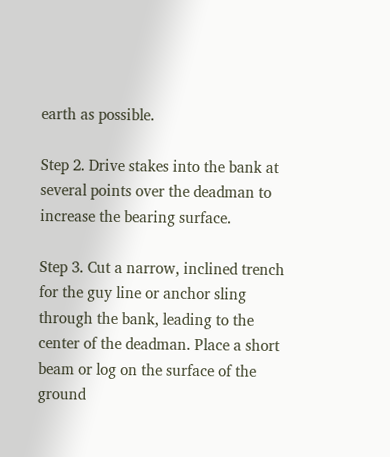earth as possible.

Step 2. Drive stakes into the bank at several points over the deadman to increase the bearing surface.

Step 3. Cut a narrow, inclined trench for the guy line or anchor sling through the bank, leading to the center of the deadman. Place a short beam or log on the surface of the ground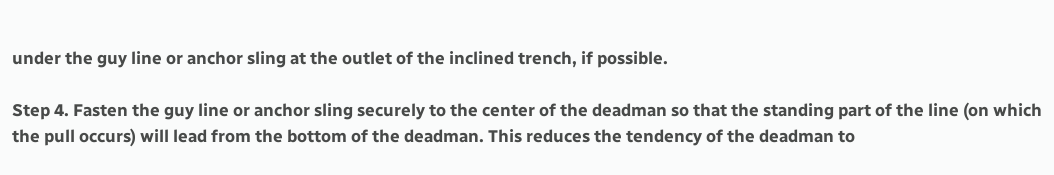under the guy line or anchor sling at the outlet of the inclined trench, if possible.

Step 4. Fasten the guy line or anchor sling securely to the center of the deadman so that the standing part of the line (on which the pull occurs) will lead from the bottom of the deadman. This reduces the tendency of the deadman to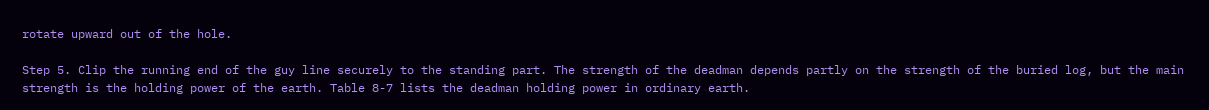rotate upward out of the hole.

Step 5. Clip the running end of the guy line securely to the standing part. The strength of the deadman depends partly on the strength of the buried log, but the main strength is the holding power of the earth. Table 8-7 lists the deadman holding power in ordinary earth.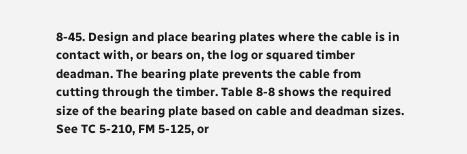8-45. Design and place bearing plates where the cable is in contact with, or bears on, the log or squared timber deadman. The bearing plate prevents the cable from cutting through the timber. Table 8-8 shows the required size of the bearing plate based on cable and deadman sizes. See TC 5-210, FM 5-125, or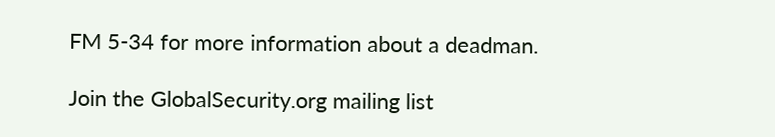FM 5-34 for more information about a deadman.

Join the GlobalSecurity.org mailing list